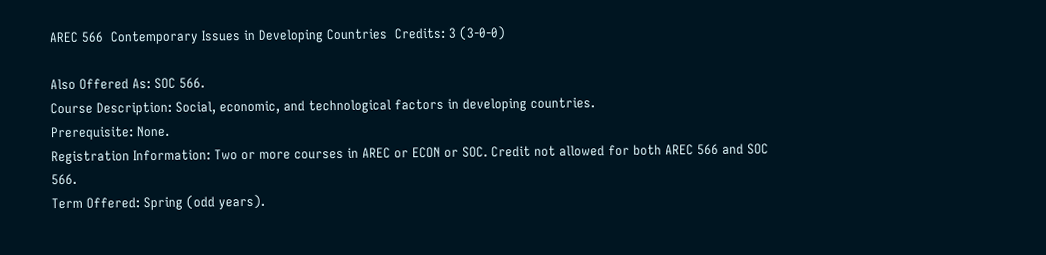AREC 566  Contemporary Issues in Developing Countries  Credits: 3 (3-0-0)

Also Offered As: SOC 566.
Course Description: Social, economic, and technological factors in developing countries.
Prerequisite: None.
Registration Information: Two or more courses in AREC or ECON or SOC. Credit not allowed for both AREC 566 and SOC 566.
Term Offered: Spring (odd years).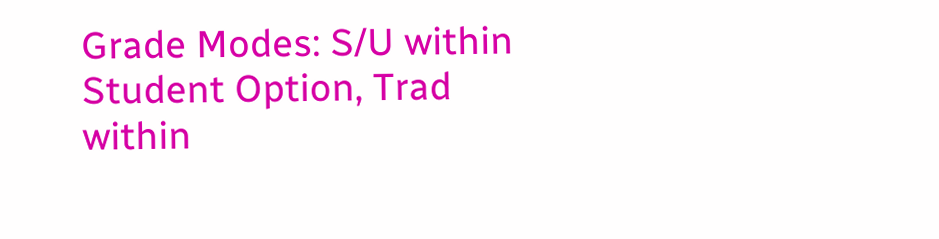Grade Modes: S/U within Student Option, Trad within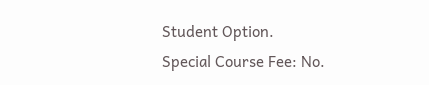Student Option.
Special Course Fee: No.